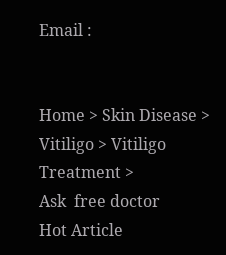Email :


Home > Skin Disease > Vitiligo > Vitiligo Treatment >
Ask  free doctor
Hot Article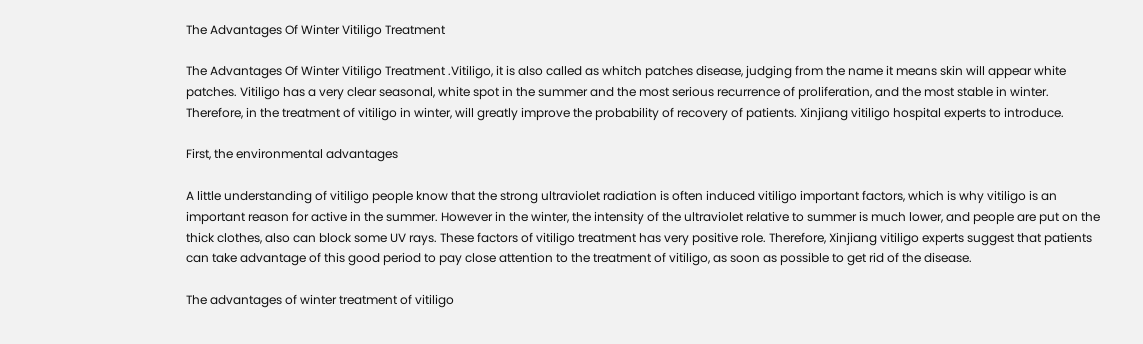The Advantages Of Winter Vitiligo Treatment

The Advantages Of Winter Vitiligo Treatment .Vitiligo, it is also called as whitch patches disease, judging from the name it means skin will appear white patches. Vitiligo has a very clear seasonal, white spot in the summer and the most serious recurrence of proliferation, and the most stable in winter. Therefore, in the treatment of vitiligo in winter, will greatly improve the probability of recovery of patients. Xinjiang vitiligo hospital experts to introduce.

First, the environmental advantages

A little understanding of vitiligo people know that the strong ultraviolet radiation is often induced vitiligo important factors, which is why vitiligo is an important reason for active in the summer. However in the winter, the intensity of the ultraviolet relative to summer is much lower, and people are put on the thick clothes, also can block some UV rays. These factors of vitiligo treatment has very positive role. Therefore, Xinjiang vitiligo experts suggest that patients can take advantage of this good period to pay close attention to the treatment of vitiligo, as soon as possible to get rid of the disease.

The advantages of winter treatment of vitiligo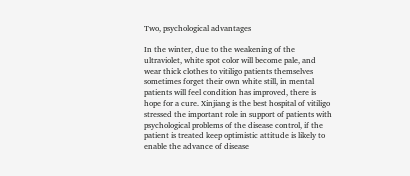Two, psychological advantages

In the winter, due to the weakening of the ultraviolet, white spot color will become pale, and wear thick clothes to vitiligo patients themselves sometimes forget their own white still, in mental patients will feel condition has improved, there is hope for a cure. Xinjiang is the best hospital of vitiligo stressed the important role in support of patients with psychological problems of the disease control, if the patient is treated keep optimistic attitude is likely to enable the advance of disease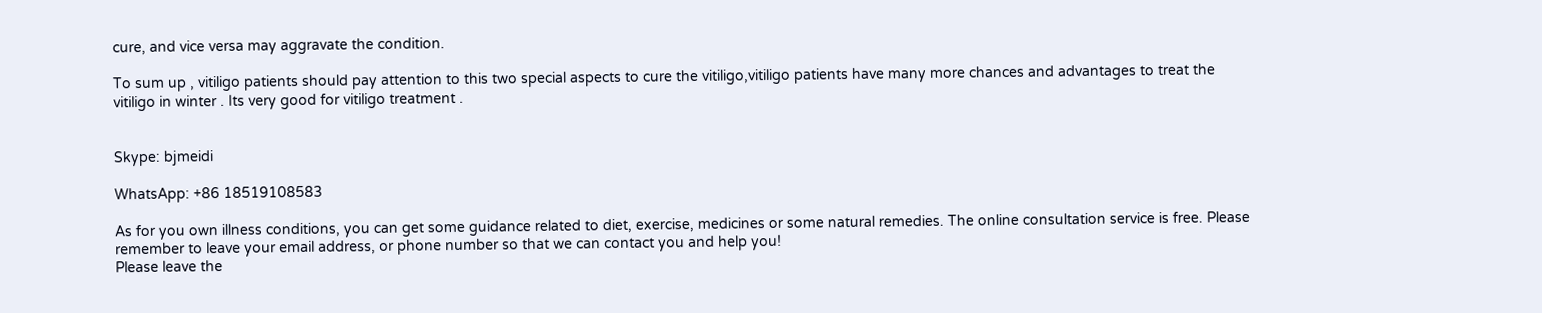cure, and vice versa may aggravate the condition.

To sum up , vitiligo patients should pay attention to this two special aspects to cure the vitiligo,vitiligo patients have many more chances and advantages to treat the vitiligo in winter . Its very good for vitiligo treatment .


Skype: bjmeidi

WhatsApp: +86 18519108583

As for you own illness conditions, you can get some guidance related to diet, exercise, medicines or some natural remedies. The online consultation service is free. Please remember to leave your email address, or phone number so that we can contact you and help you!
Please leave the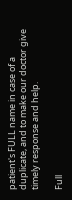patient's FULL name in case of a duplicate, and to make our doctor give timely response and help.

Full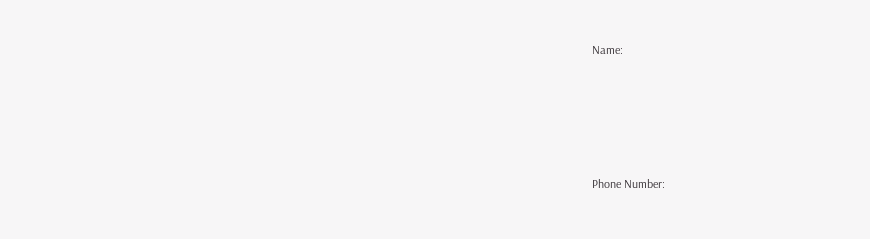Name:






Phone Number: